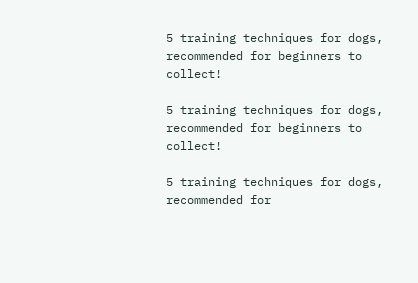5 training techniques for dogs, recommended for beginners to collect!

5 training techniques for dogs, recommended for beginners to collect!

5 training techniques for dogs, recommended for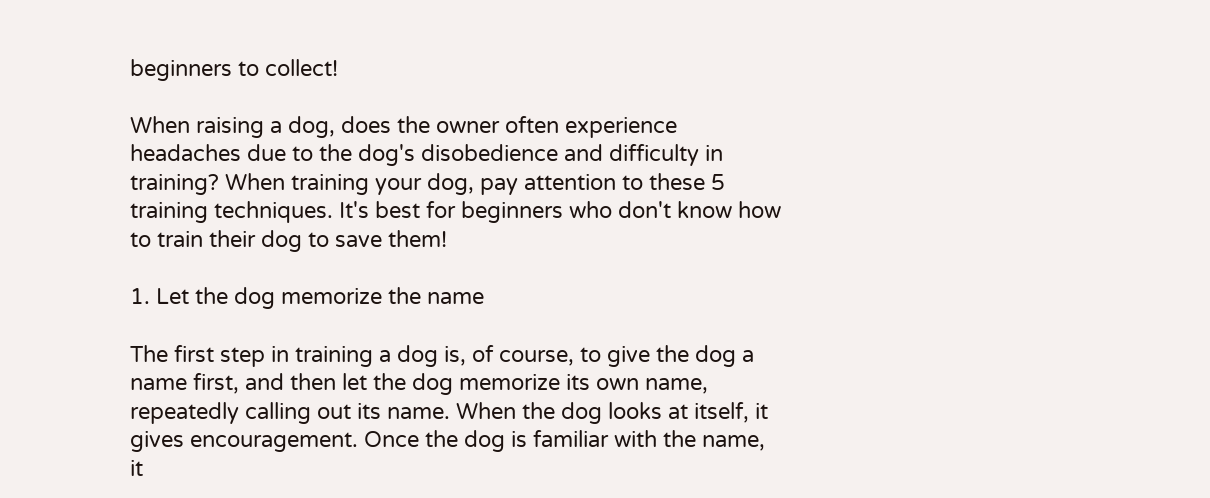beginners to collect!

When raising a dog, does the owner often experience headaches due to the dog's disobedience and difficulty in training? When training your dog, pay attention to these 5 training techniques. It's best for beginners who don't know how to train their dog to save them!

1. Let the dog memorize the name

The first step in training a dog is, of course, to give the dog a name first, and then let the dog memorize its own name, repeatedly calling out its name. When the dog looks at itself, it gives encouragement. Once the dog is familiar with the name, it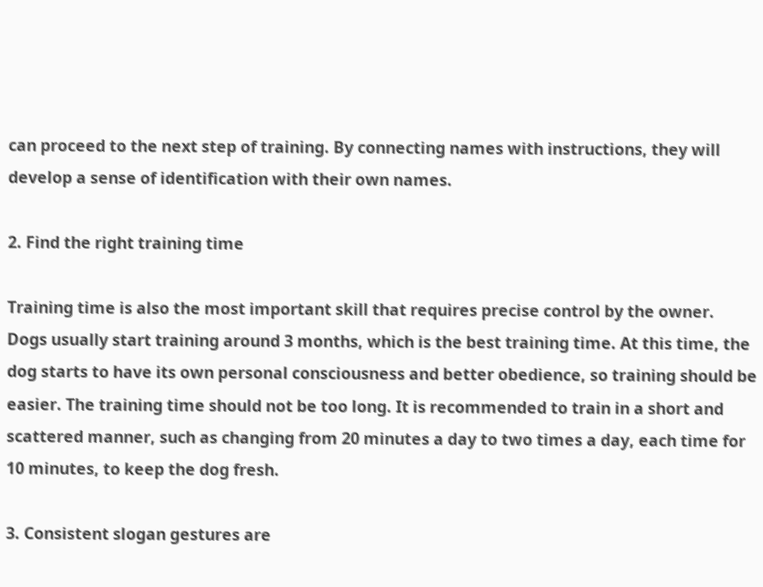can proceed to the next step of training. By connecting names with instructions, they will develop a sense of identification with their own names.

2. Find the right training time

Training time is also the most important skill that requires precise control by the owner. Dogs usually start training around 3 months, which is the best training time. At this time, the dog starts to have its own personal consciousness and better obedience, so training should be easier. The training time should not be too long. It is recommended to train in a short and scattered manner, such as changing from 20 minutes a day to two times a day, each time for 10 minutes, to keep the dog fresh.

3. Consistent slogan gestures are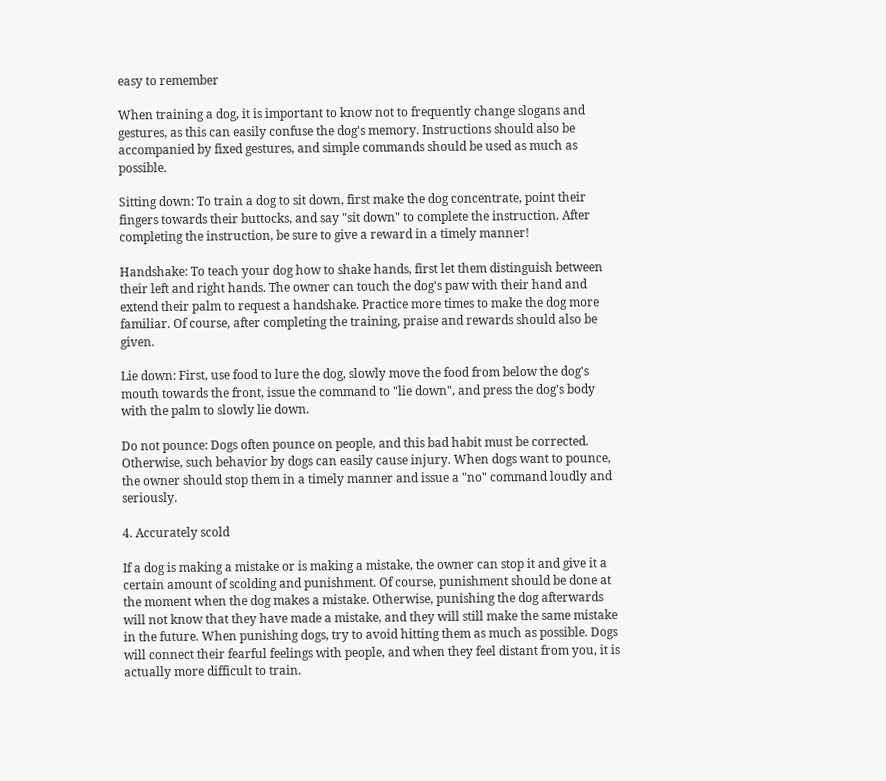easy to remember

When training a dog, it is important to know not to frequently change slogans and gestures, as this can easily confuse the dog's memory. Instructions should also be accompanied by fixed gestures, and simple commands should be used as much as possible.

Sitting down: To train a dog to sit down, first make the dog concentrate, point their fingers towards their buttocks, and say "sit down" to complete the instruction. After completing the instruction, be sure to give a reward in a timely manner!

Handshake: To teach your dog how to shake hands, first let them distinguish between their left and right hands. The owner can touch the dog's paw with their hand and extend their palm to request a handshake. Practice more times to make the dog more familiar. Of course, after completing the training, praise and rewards should also be given.

Lie down: First, use food to lure the dog, slowly move the food from below the dog's mouth towards the front, issue the command to "lie down", and press the dog's body with the palm to slowly lie down.

Do not pounce: Dogs often pounce on people, and this bad habit must be corrected. Otherwise, such behavior by dogs can easily cause injury. When dogs want to pounce, the owner should stop them in a timely manner and issue a "no" command loudly and seriously.

4. Accurately scold

If a dog is making a mistake or is making a mistake, the owner can stop it and give it a certain amount of scolding and punishment. Of course, punishment should be done at the moment when the dog makes a mistake. Otherwise, punishing the dog afterwards will not know that they have made a mistake, and they will still make the same mistake in the future. When punishing dogs, try to avoid hitting them as much as possible. Dogs will connect their fearful feelings with people, and when they feel distant from you, it is actually more difficult to train.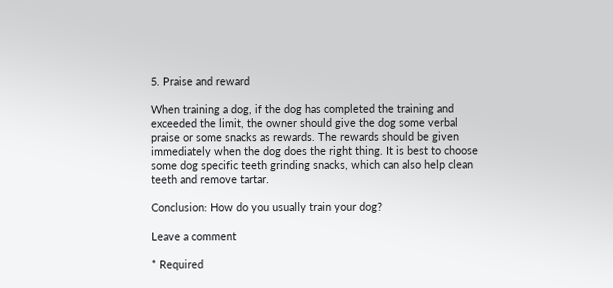5. Praise and reward

When training a dog, if the dog has completed the training and exceeded the limit, the owner should give the dog some verbal praise or some snacks as rewards. The rewards should be given immediately when the dog does the right thing. It is best to choose some dog specific teeth grinding snacks, which can also help clean teeth and remove tartar.

Conclusion: How do you usually train your dog?

Leave a comment

* Required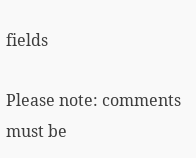fields

Please note: comments must be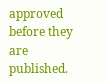approved before they are published.